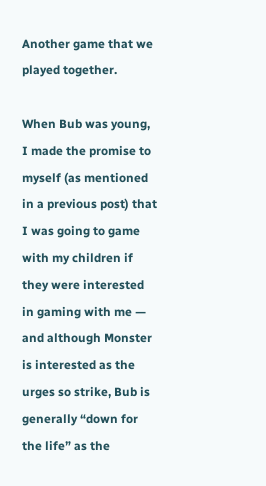Another game that we played together.

When Bub was young, I made the promise to myself (as mentioned in a previous post) that I was going to game with my children if they were interested in gaming with me — and although Monster is interested as the urges so strike, Bub is generally “down for the life” as the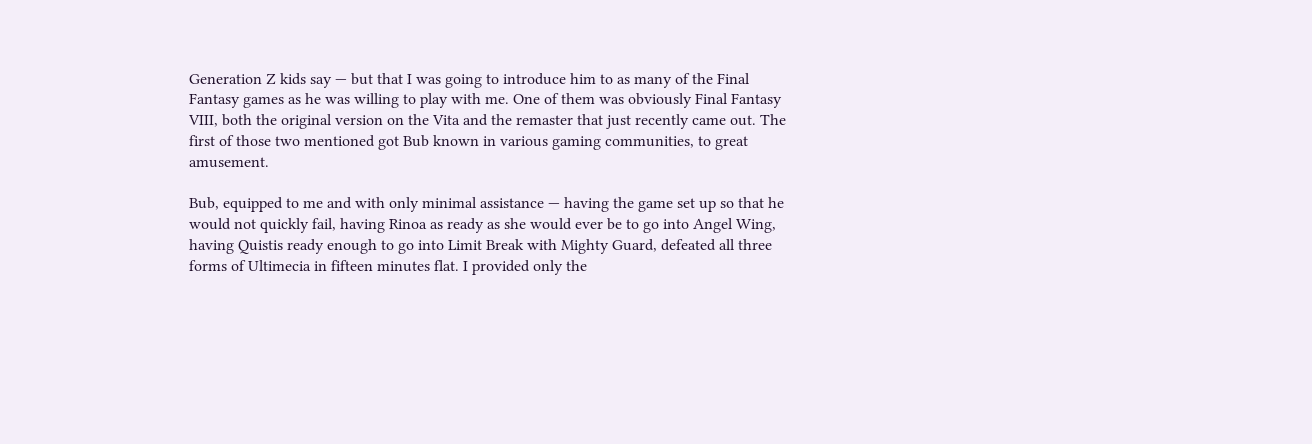Generation Z kids say — but that I was going to introduce him to as many of the Final Fantasy games as he was willing to play with me. One of them was obviously Final Fantasy VIII, both the original version on the Vita and the remaster that just recently came out. The first of those two mentioned got Bub known in various gaming communities, to great amusement.

Bub, equipped to me and with only minimal assistance — having the game set up so that he would not quickly fail, having Rinoa as ready as she would ever be to go into Angel Wing, having Quistis ready enough to go into Limit Break with Mighty Guard, defeated all three forms of Ultimecia in fifteen minutes flat. I provided only the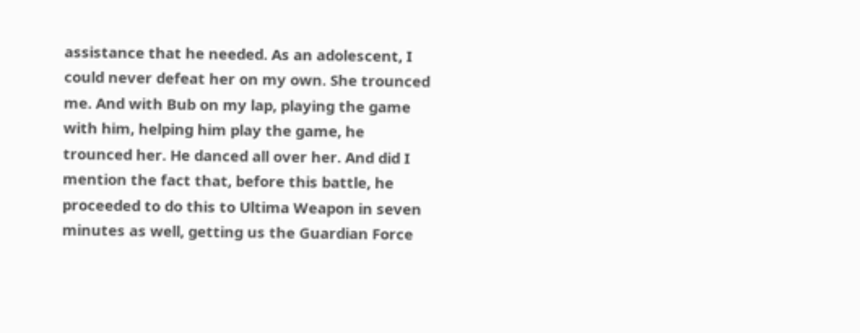assistance that he needed. As an adolescent, I could never defeat her on my own. She trounced me. And with Bub on my lap, playing the game with him, helping him play the game, he trounced her. He danced all over her. And did I mention the fact that, before this battle, he proceeded to do this to Ultima Weapon in seven minutes as well, getting us the Guardian Force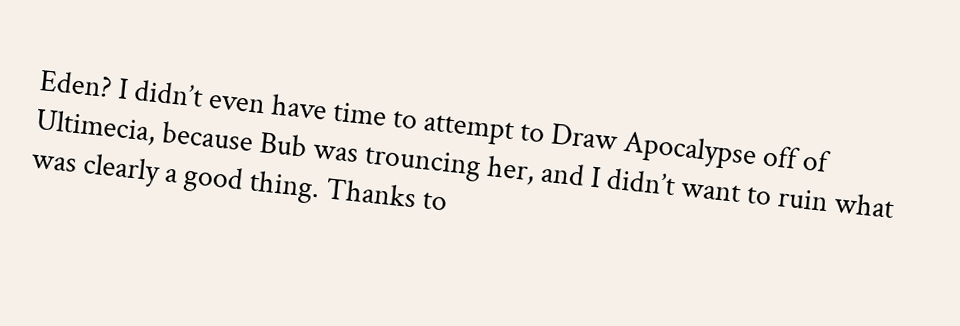Eden? I didn’t even have time to attempt to Draw Apocalypse off of Ultimecia, because Bub was trouncing her, and I didn’t want to ruin what was clearly a good thing. Thanks to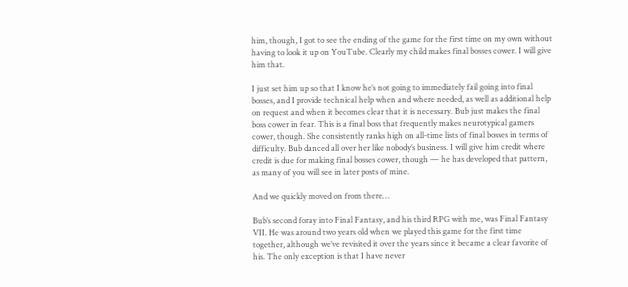him, though, I got to see the ending of the game for the first time on my own without having to look it up on YouTube. Clearly my child makes final bosses cower. I will give him that.

I just set him up so that I know he’s not going to immediately fail going into final bosses, and I provide technical help when and where needed, as well as additional help on request and when it becomes clear that it is necessary. Bub just makes the final boss cower in fear. This is a final boss that frequently makes neurotypical gamers cower, though. She consistently ranks high on all-time lists of final bosses in terms of difficulty. Bub danced all over her like nobody’s business. I will give him credit where credit is due for making final bosses cower, though — he has developed that pattern, as many of you will see in later posts of mine.

And we quickly moved on from there…

Bub’s second foray into Final Fantasy, and his third RPG with me, was Final Fantasy VII. He was around two years old when we played this game for the first time together, although we’ve revisited it over the years since it became a clear favorite of his. The only exception is that I have never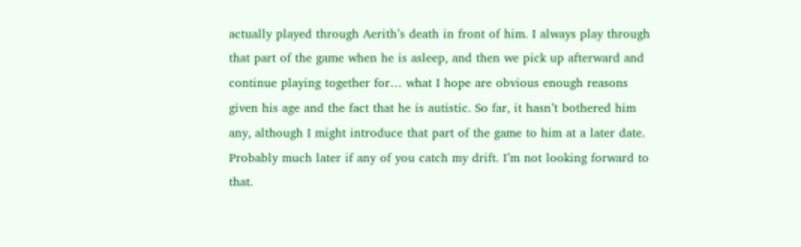actually played through Aerith’s death in front of him. I always play through that part of the game when he is asleep, and then we pick up afterward and continue playing together for… what I hope are obvious enough reasons given his age and the fact that he is autistic. So far, it hasn’t bothered him any, although I might introduce that part of the game to him at a later date. Probably much later if any of you catch my drift. I’m not looking forward to that.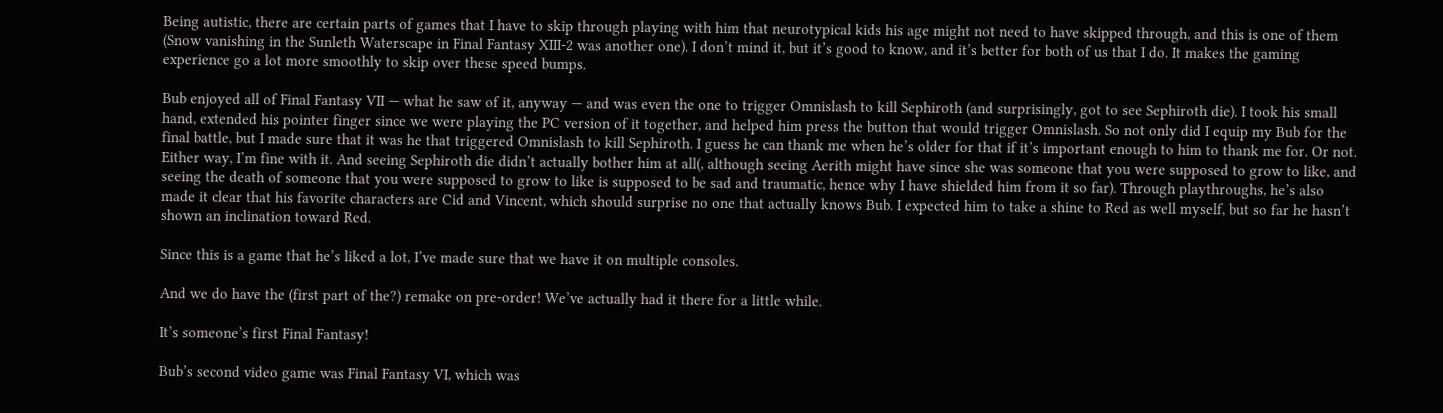Being autistic, there are certain parts of games that I have to skip through playing with him that neurotypical kids his age might not need to have skipped through, and this is one of them (Snow vanishing in the Sunleth Waterscape in Final Fantasy XIII-2 was another one). I don’t mind it, but it’s good to know, and it’s better for both of us that I do. It makes the gaming experience go a lot more smoothly to skip over these speed bumps.

Bub enjoyed all of Final Fantasy VII — what he saw of it, anyway — and was even the one to trigger Omnislash to kill Sephiroth (and surprisingly, got to see Sephiroth die). I took his small hand, extended his pointer finger since we were playing the PC version of it together, and helped him press the button that would trigger Omnislash. So not only did I equip my Bub for the final battle, but I made sure that it was he that triggered Omnislash to kill Sephiroth. I guess he can thank me when he’s older for that if it’s important enough to him to thank me for. Or not. Either way, I’m fine with it. And seeing Sephiroth die didn’t actually bother him at all(, although seeing Aerith might have since she was someone that you were supposed to grow to like, and seeing the death of someone that you were supposed to grow to like is supposed to be sad and traumatic, hence why I have shielded him from it so far). Through playthroughs, he’s also made it clear that his favorite characters are Cid and Vincent, which should surprise no one that actually knows Bub. I expected him to take a shine to Red as well myself, but so far he hasn’t shown an inclination toward Red.

Since this is a game that he’s liked a lot, I’ve made sure that we have it on multiple consoles.

And we do have the (first part of the?) remake on pre-order! We’ve actually had it there for a little while.

It’s someone’s first Final Fantasy!

Bub’s second video game was Final Fantasy VI, which was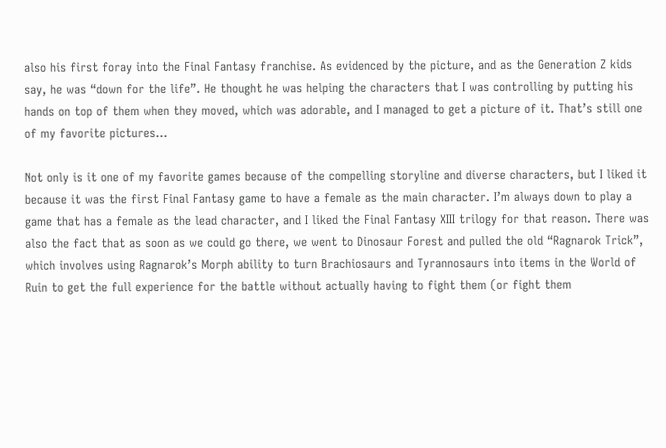also his first foray into the Final Fantasy franchise. As evidenced by the picture, and as the Generation Z kids say, he was “down for the life”. He thought he was helping the characters that I was controlling by putting his hands on top of them when they moved, which was adorable, and I managed to get a picture of it. That’s still one of my favorite pictures…

Not only is it one of my favorite games because of the compelling storyline and diverse characters, but I liked it because it was the first Final Fantasy game to have a female as the main character. I’m always down to play a game that has a female as the lead character, and I liked the Final Fantasy XIII trilogy for that reason. There was also the fact that as soon as we could go there, we went to Dinosaur Forest and pulled the old “Ragnarok Trick”, which involves using Ragnarok’s Morph ability to turn Brachiosaurs and Tyrannosaurs into items in the World of Ruin to get the full experience for the battle without actually having to fight them (or fight them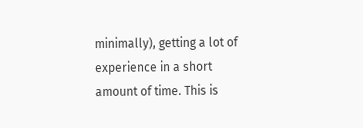minimally), getting a lot of experience in a short amount of time. This is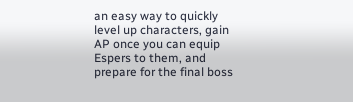an easy way to quickly level up characters, gain AP once you can equip Espers to them, and prepare for the final boss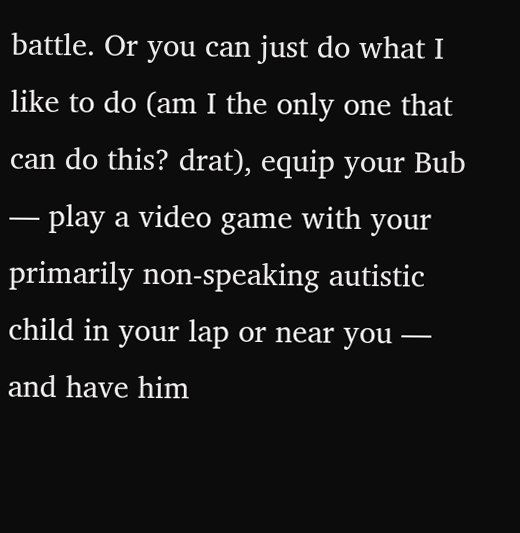battle. Or you can just do what I like to do (am I the only one that can do this? drat), equip your Bub — play a video game with your primarily non-speaking autistic child in your lap or near you — and have him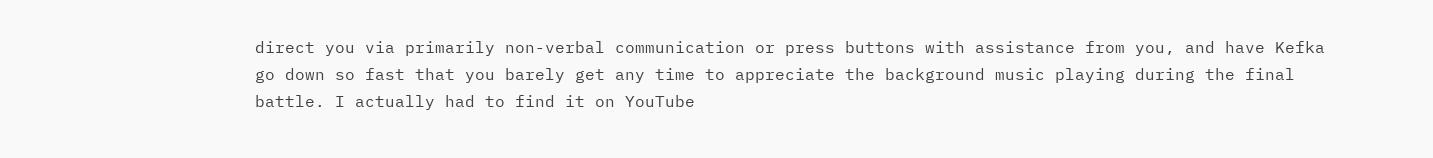direct you via primarily non-verbal communication or press buttons with assistance from you, and have Kefka go down so fast that you barely get any time to appreciate the background music playing during the final battle. I actually had to find it on YouTube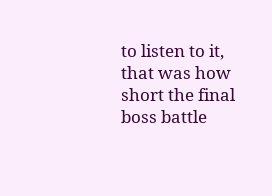to listen to it, that was how short the final boss battle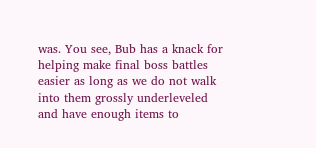was. You see, Bub has a knack for helping make final boss battles easier as long as we do not walk into them grossly underleveled and have enough items to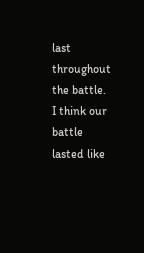last throughout the battle. I think our battle lasted like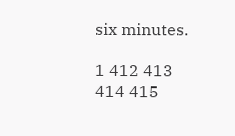six minutes.

1 412 413 414 415